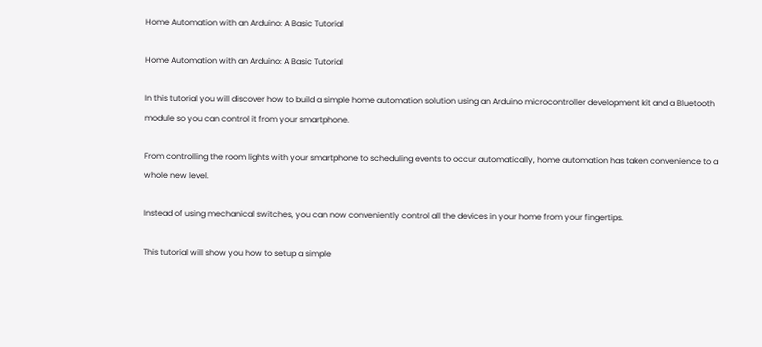Home Automation with an Arduino: A Basic Tutorial

Home Automation with an Arduino: A Basic Tutorial

In this tutorial you will discover how to build a simple home automation solution using an Arduino microcontroller development kit and a Bluetooth module so you can control it from your smartphone.

From controlling the room lights with your smartphone to scheduling events to occur automatically, home automation has taken convenience to a whole new level.

Instead of using mechanical switches, you can now conveniently control all the devices in your home from your fingertips.

This tutorial will show you how to setup a simple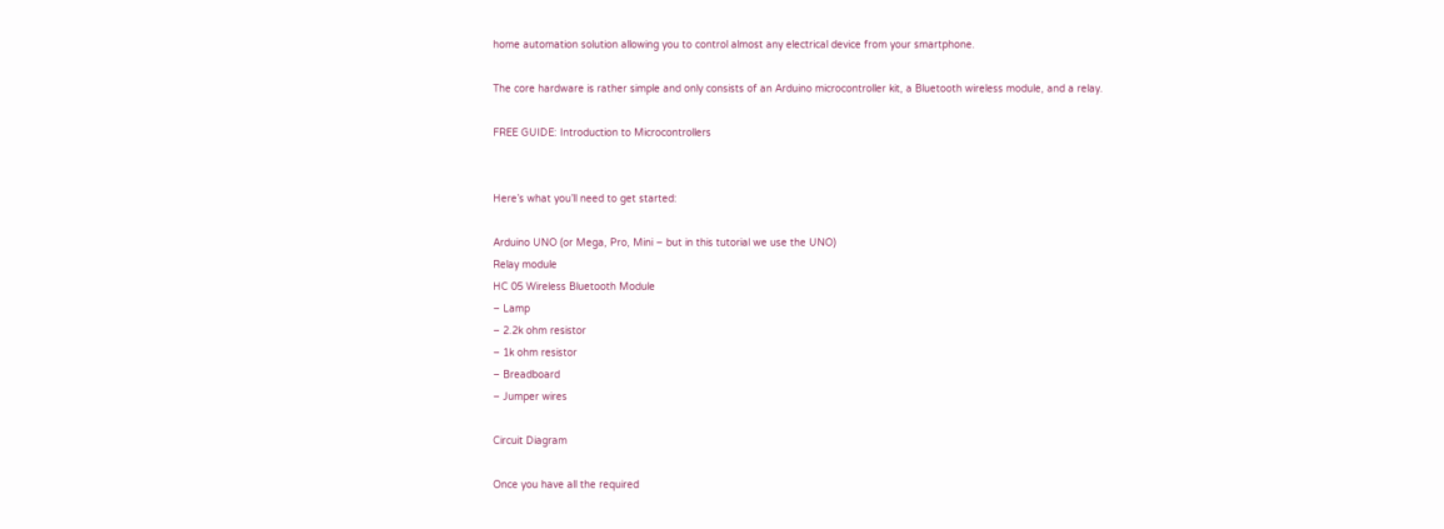home automation solution allowing you to control almost any electrical device from your smartphone.

The core hardware is rather simple and only consists of an Arduino microcontroller kit, a Bluetooth wireless module, and a relay.

FREE GUIDE: Introduction to Microcontrollers


Here’s what you’ll need to get started:

Arduino UNO (or Mega, Pro, Mini – but in this tutorial we use the UNO)
Relay module
HC 05 Wireless Bluetooth Module
– Lamp
– 2.2k ohm resistor
– 1k ohm resistor
– Breadboard
– Jumper wires

Circuit Diagram

Once you have all the required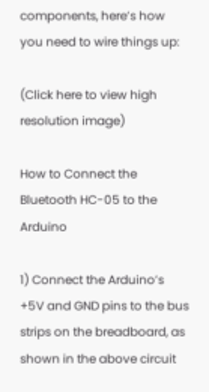components, here’s how you need to wire things up:

(Click here to view high resolution image)

How to Connect the Bluetooth HC-05 to the Arduino

1) Connect the Arduino’s +5V and GND pins to the bus strips on the breadboard, as shown in the above circuit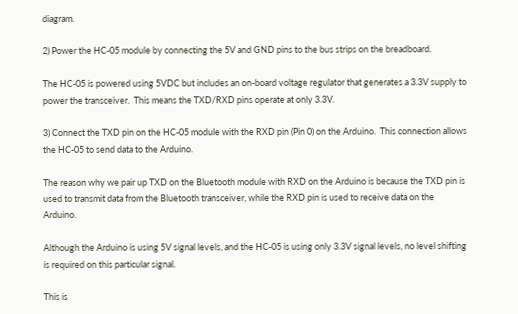diagram.

2) Power the HC-05 module by connecting the 5V and GND pins to the bus strips on the breadboard.

The HC-05 is powered using 5VDC but includes an on-board voltage regulator that generates a 3.3V supply to power the transceiver.  This means the TXD/RXD pins operate at only 3.3V.

3) Connect the TXD pin on the HC-05 module with the RXD pin (Pin 0) on the Arduino.  This connection allows the HC-05 to send data to the Arduino.

The reason why we pair up TXD on the Bluetooth module with RXD on the Arduino is because the TXD pin is used to transmit data from the Bluetooth transceiver, while the RXD pin is used to receive data on the Arduino.

Although the Arduino is using 5V signal levels, and the HC-05 is using only 3.3V signal levels, no level shifting is required on this particular signal.

This is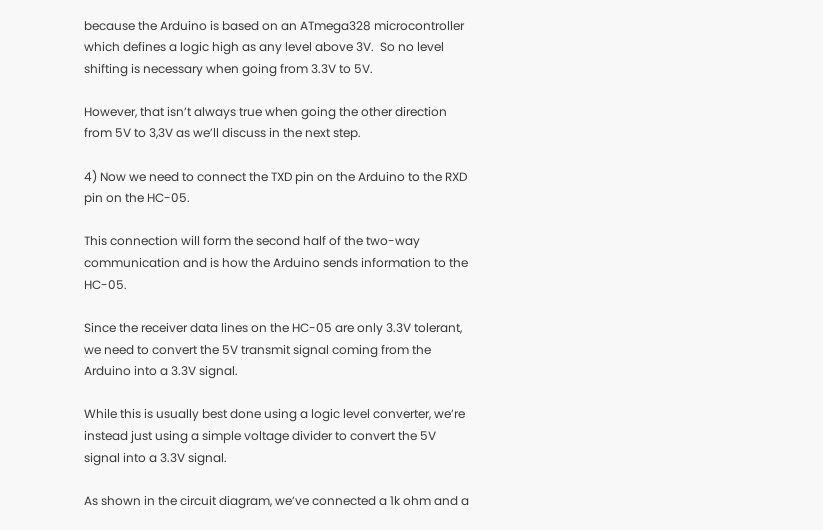because the Arduino is based on an ATmega328 microcontroller which defines a logic high as any level above 3V.  So no level shifting is necessary when going from 3.3V to 5V.

However, that isn’t always true when going the other direction from 5V to 3,3V as we’ll discuss in the next step.

4) Now we need to connect the TXD pin on the Arduino to the RXD pin on the HC-05.

This connection will form the second half of the two-way communication and is how the Arduino sends information to the HC-05.

Since the receiver data lines on the HC-05 are only 3.3V tolerant, we need to convert the 5V transmit signal coming from the Arduino into a 3.3V signal.

While this is usually best done using a logic level converter, we’re instead just using a simple voltage divider to convert the 5V signal into a 3.3V signal.

As shown in the circuit diagram, we’ve connected a 1k ohm and a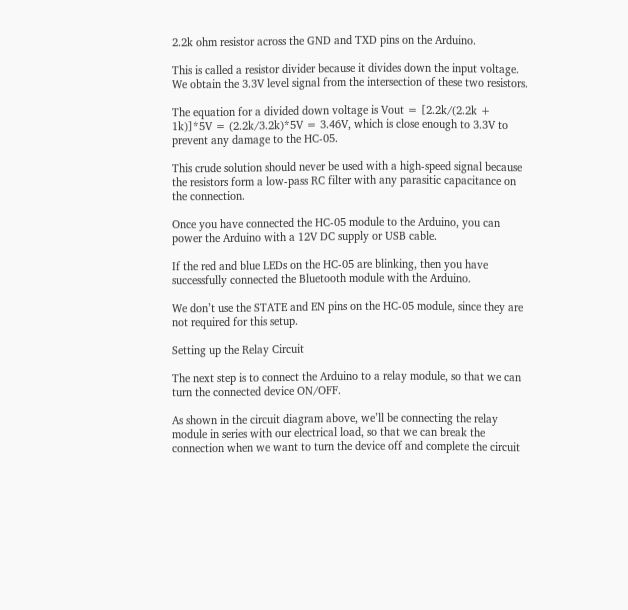2.2k ohm resistor across the GND and TXD pins on the Arduino.

This is called a resistor divider because it divides down the input voltage.  We obtain the 3.3V level signal from the intersection of these two resistors.

The equation for a divided down voltage is Vout = [2.2k/(2.2k + 1k)]*5V = (2.2k/3.2k)*5V = 3.46V, which is close enough to 3.3V to prevent any damage to the HC-05.

This crude solution should never be used with a high-speed signal because the resistors form a low-pass RC filter with any parasitic capacitance on the connection.

Once you have connected the HC-05 module to the Arduino, you can power the Arduino with a 12V DC supply or USB cable.

If the red and blue LEDs on the HC-05 are blinking, then you have successfully connected the Bluetooth module with the Arduino.

We don’t use the STATE and EN pins on the HC-05 module, since they are not required for this setup.

Setting up the Relay Circuit

The next step is to connect the Arduino to a relay module, so that we can turn the connected device ON/OFF.

As shown in the circuit diagram above, we’ll be connecting the relay module in series with our electrical load, so that we can break the connection when we want to turn the device off and complete the circuit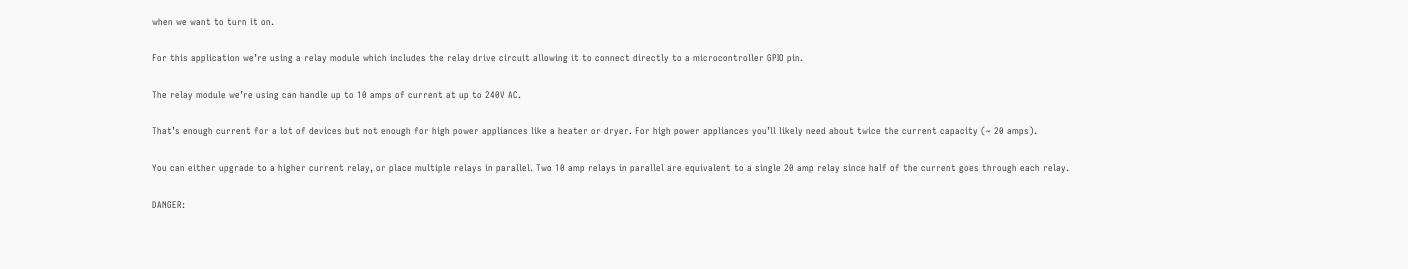when we want to turn it on.

For this application we’re using a relay module which includes the relay drive circuit allowing it to connect directly to a microcontroller GPIO pin.

The relay module we’re using can handle up to 10 amps of current at up to 240V AC.

That’s enough current for a lot of devices but not enough for high power appliances like a heater or dryer. For high power appliances you’ll likely need about twice the current capacity (~ 20 amps).

You can either upgrade to a higher current relay, or place multiple relays in parallel. Two 10 amp relays in parallel are equivalent to a single 20 amp relay since half of the current goes through each relay.

DANGER: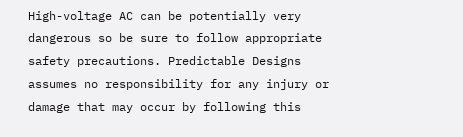High-voltage AC can be potentially very dangerous so be sure to follow appropriate safety precautions. Predictable Designs assumes no responsibility for any injury or damage that may occur by following this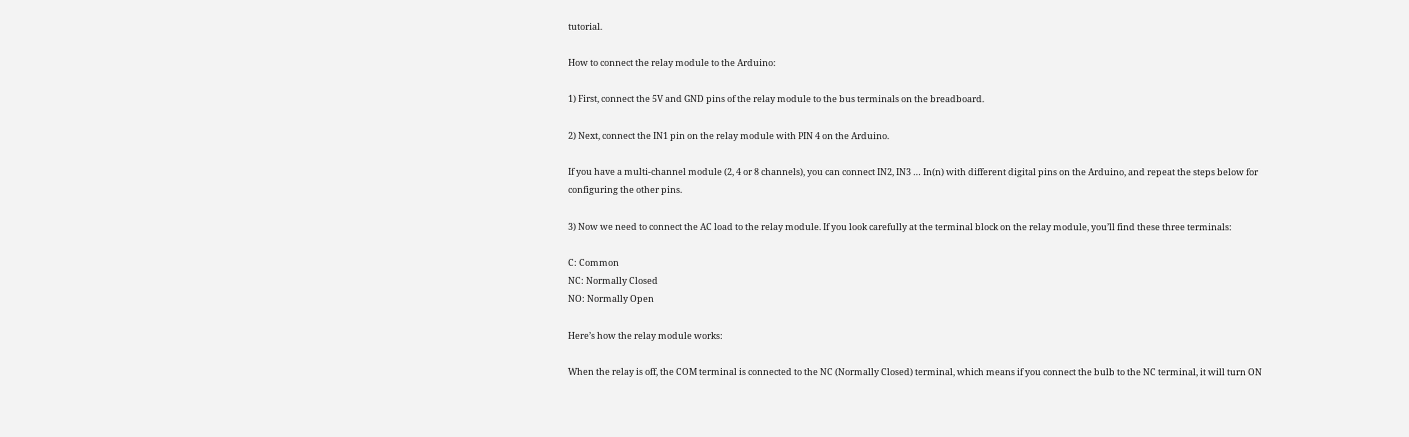tutorial.

How to connect the relay module to the Arduino:

1) First, connect the 5V and GND pins of the relay module to the bus terminals on the breadboard.

2) Next, connect the IN1 pin on the relay module with PIN 4 on the Arduino.

If you have a multi-channel module (2, 4 or 8 channels), you can connect IN2, IN3 … In(n) with different digital pins on the Arduino, and repeat the steps below for configuring the other pins.

3) Now we need to connect the AC load to the relay module. If you look carefully at the terminal block on the relay module, you’ll find these three terminals:

C: Common
NC: Normally Closed
NO: Normally Open

Here’s how the relay module works:

When the relay is off, the COM terminal is connected to the NC (Normally Closed) terminal, which means if you connect the bulb to the NC terminal, it will turn ON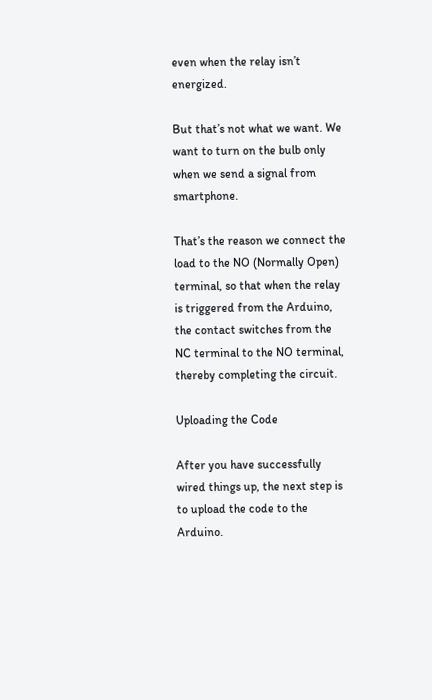even when the relay isn’t energized.

But that’s not what we want. We want to turn on the bulb only when we send a signal from smartphone.

That’s the reason we connect the load to the NO (Normally Open) terminal, so that when the relay is triggered from the Arduino, the contact switches from the NC terminal to the NO terminal, thereby completing the circuit.

Uploading the Code

After you have successfully wired things up, the next step is to upload the code to the Arduino.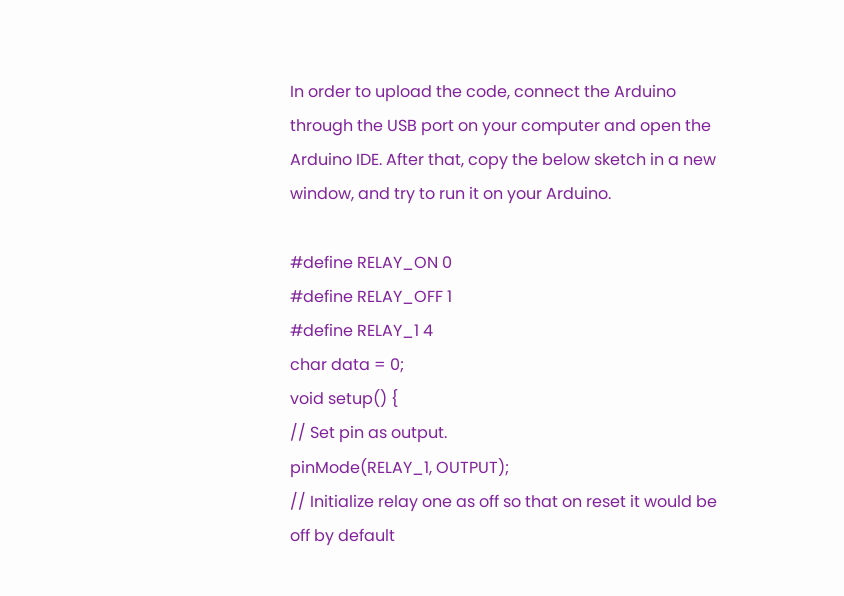In order to upload the code, connect the Arduino through the USB port on your computer and open the Arduino IDE. After that, copy the below sketch in a new window, and try to run it on your Arduino.

#define RELAY_ON 0
#define RELAY_OFF 1
#define RELAY_1 4
char data = 0;
void setup() {
// Set pin as output.
pinMode(RELAY_1, OUTPUT);
// Initialize relay one as off so that on reset it would be off by default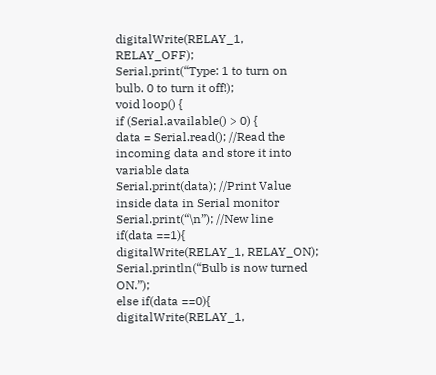digitalWrite(RELAY_1, RELAY_OFF);
Serial.print(“Type: 1 to turn on bulb. 0 to turn it off!);
void loop() {
if (Serial.available() > 0) {
data = Serial.read(); //Read the incoming data and store it into variable data
Serial.print(data); //Print Value inside data in Serial monitor
Serial.print(“\n”); //New line
if(data ==1){
digitalWrite(RELAY_1, RELAY_ON);
Serial.println(“Bulb is now turned ON.”);
else if(data ==0){
digitalWrite(RELAY_1,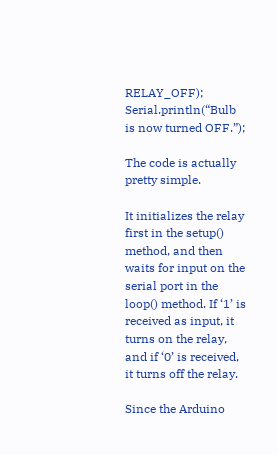RELAY_OFF);
Serial.println(“Bulb is now turned OFF.”);

The code is actually pretty simple.

It initializes the relay first in the setup() method, and then waits for input on the serial port in the loop() method. If ‘1’ is received as input, it turns on the relay, and if ‘0’ is received, it turns off the relay.

Since the Arduino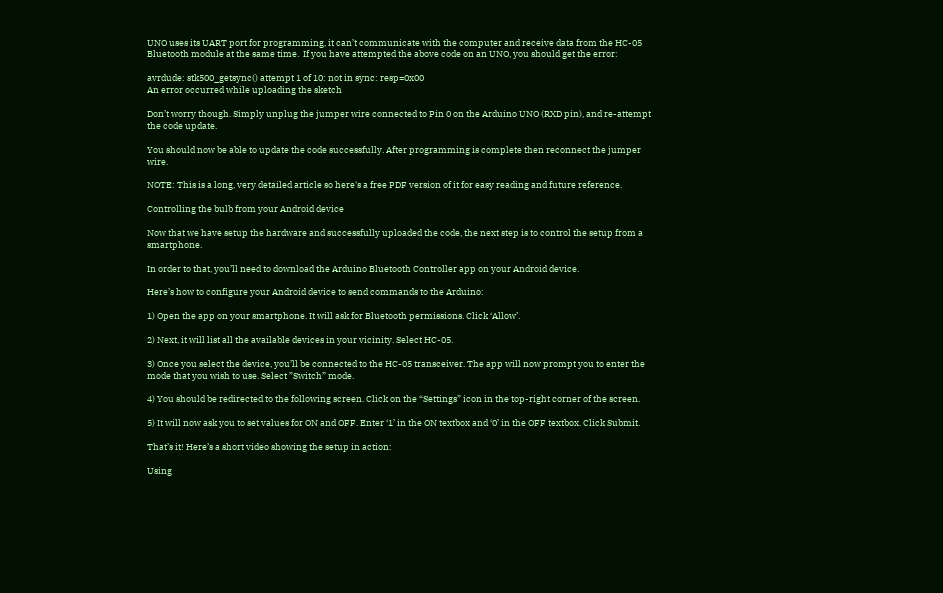UNO uses its UART port for programming, it can’t communicate with the computer and receive data from the HC-05 Bluetooth module at the same time.  If you have attempted the above code on an UNO, you should get the error:

avrdude: stk500_getsync() attempt 1 of 10: not in sync: resp=0x00
An error occurred while uploading the sketch

Don’t worry though. Simply unplug the jumper wire connected to Pin 0 on the Arduino UNO (RXD pin), and re-attempt the code update.

You should now be able to update the code successfully. After programming is complete then reconnect the jumper wire.

NOTE: This is a long, very detailed article so here's a free PDF version of it for easy reading and future reference.

Controlling the bulb from your Android device

Now that we have setup the hardware and successfully uploaded the code, the next step is to control the setup from a smartphone.

In order to that, you’ll need to download the Arduino Bluetooth Controller app on your Android device.

Here’s how to configure your Android device to send commands to the Arduino:

1) Open the app on your smartphone. It will ask for Bluetooth permissions. Click ‘Allow’.

2) Next, it will list all the available devices in your vicinity. Select HC-05.

3) Once you select the device, you’ll be connected to the HC-05 transceiver. The app will now prompt you to enter the mode that you wish to use. Select ”Switch” mode.

4) You should be redirected to the following screen. Click on the “Settings” icon in the top-right corner of the screen.

5) It will now ask you to set values for ON and OFF. Enter ‘1’ in the ON textbox and ‘0’ in the OFF textbox. Click Submit.

That’s it! Here’s a short video showing the setup in action:

Using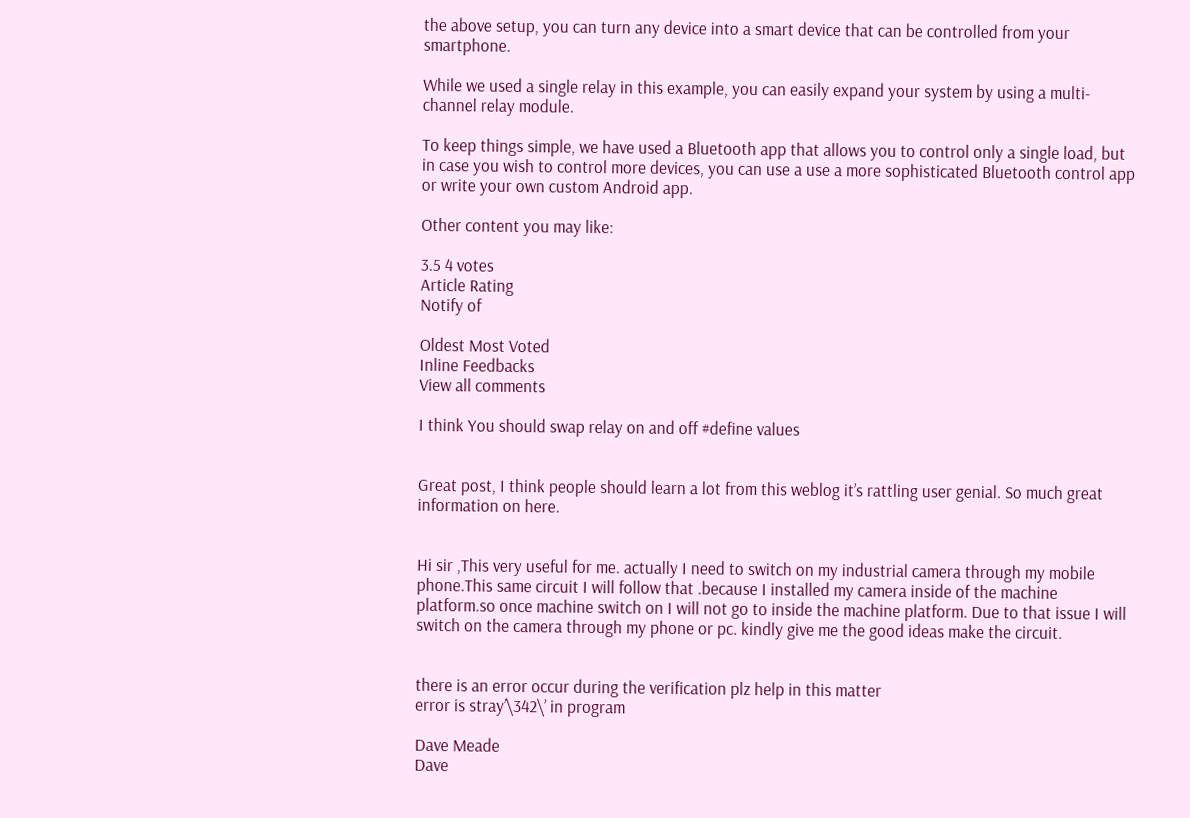the above setup, you can turn any device into a smart device that can be controlled from your smartphone.

While we used a single relay in this example, you can easily expand your system by using a multi-channel relay module.

To keep things simple, we have used a Bluetooth app that allows you to control only a single load, but in case you wish to control more devices, you can use a use a more sophisticated Bluetooth control app or write your own custom Android app.

Other content you may like:

3.5 4 votes
Article Rating
Notify of

Oldest Most Voted
Inline Feedbacks
View all comments

I think You should swap relay on and off #define values


Great post, I think people should learn a lot from this weblog it’s rattling user genial. So much great information on here.


Hi sir ,This very useful for me. actually I need to switch on my industrial camera through my mobile phone.This same circuit I will follow that .because I installed my camera inside of the machine platform.so once machine switch on I will not go to inside the machine platform. Due to that issue I will switch on the camera through my phone or pc. kindly give me the good ideas make the circuit.


there is an error occur during the verification plz help in this matter
error is stray’\342\’ in program

Dave Meade
Dave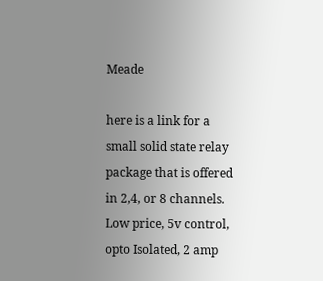Meade

here is a link for a small solid state relay package that is offered in 2,4, or 8 channels.
Low price, 5v control, opto Isolated, 2 amp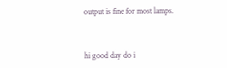output is fine for most lamps.



hi good day do i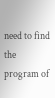need to find the program of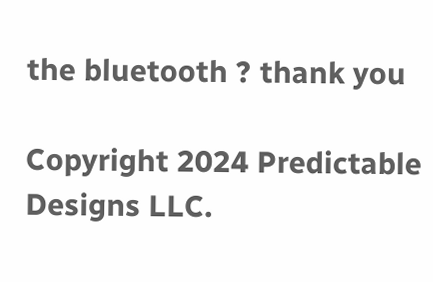the bluetooth ? thank you

Copyright 2024 Predictable Designs LLC.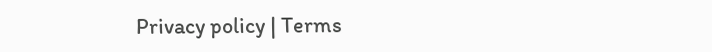Privacy policy | Terms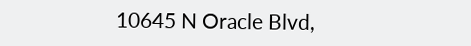10645 N Oracle Blvd,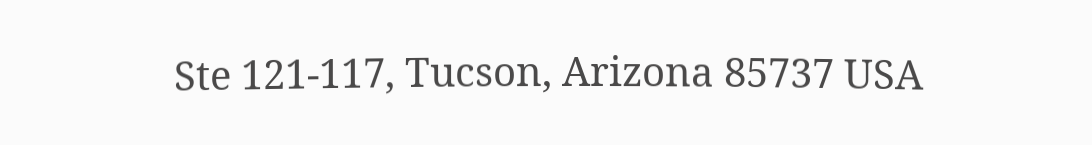Ste 121-117, Tucson, Arizona 85737 USA